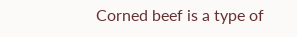Corned beef is a type of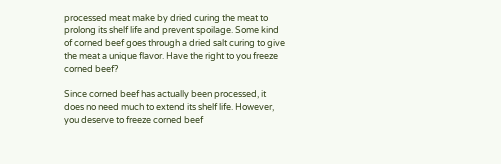processed meat make by dried curing the meat to prolong its shelf life and prevent spoilage. Some kind of corned beef goes through a dried salt curing to give the meat a unique flavor. Have the right to you freeze corned beef?

Since corned beef has actually been processed, it does no need much to extend its shelf life. However, you deserve to freeze corned beef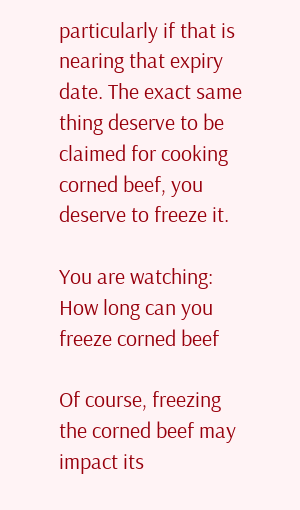particularly if that is nearing that expiry date. The exact same thing deserve to be claimed for cooking corned beef, you deserve to freeze it.

You are watching: How long can you freeze corned beef

Of course, freezing the corned beef may impact its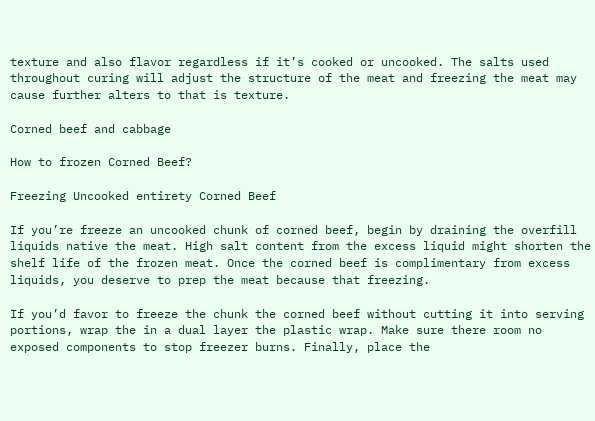texture and also flavor regardless if it’s cooked or uncooked. The salts used throughout curing will adjust the structure of the meat and freezing the meat may cause further alters to that is texture.

Corned beef and cabbage

How to frozen Corned Beef?

Freezing Uncooked entirety Corned Beef

If you’re freeze an uncooked chunk of corned beef, begin by draining the overfill liquids native the meat. High salt content from the excess liquid might shorten the shelf life of the frozen meat. Once the corned beef is complimentary from excess liquids, you deserve to prep the meat because that freezing.

If you’d favor to freeze the chunk the corned beef without cutting it into serving portions, wrap the in a dual layer the plastic wrap. Make sure there room no exposed components to stop freezer burns. Finally, place the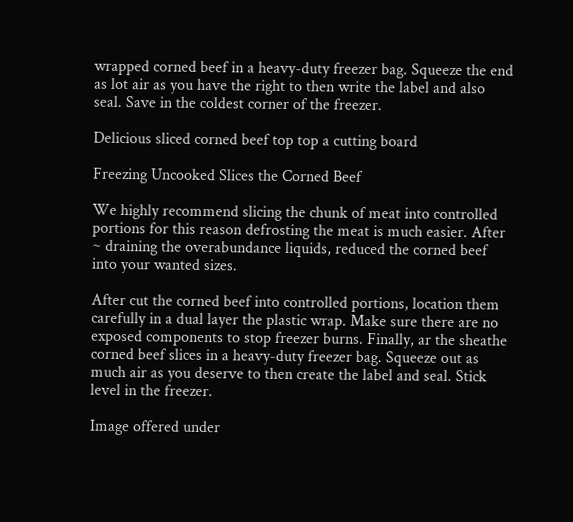wrapped corned beef in a heavy-duty freezer bag. Squeeze the end as lot air as you have the right to then write the label and also seal. Save in the coldest corner of the freezer.

Delicious sliced corned beef top top a cutting board

Freezing Uncooked Slices the Corned Beef

We highly recommend slicing the chunk of meat into controlled portions for this reason defrosting the meat is much easier. After ~ draining the overabundance liquids, reduced the corned beef into your wanted sizes.

After cut the corned beef into controlled portions, location them carefully in a dual layer the plastic wrap. Make sure there are no exposed components to stop freezer burns. Finally, ar the sheathe corned beef slices in a heavy-duty freezer bag. Squeeze out as much air as you deserve to then create the label and seal. Stick level in the freezer.

Image offered under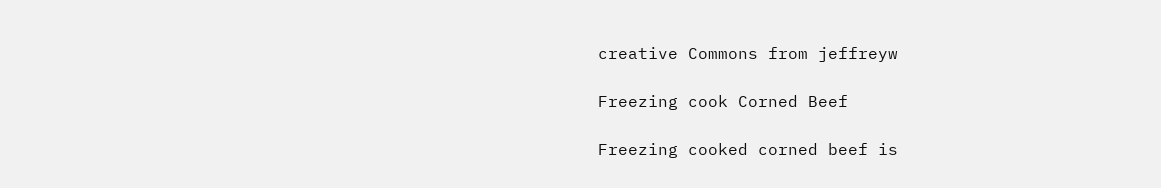creative Commons from jeffreyw

Freezing cook Corned Beef

Freezing cooked corned beef is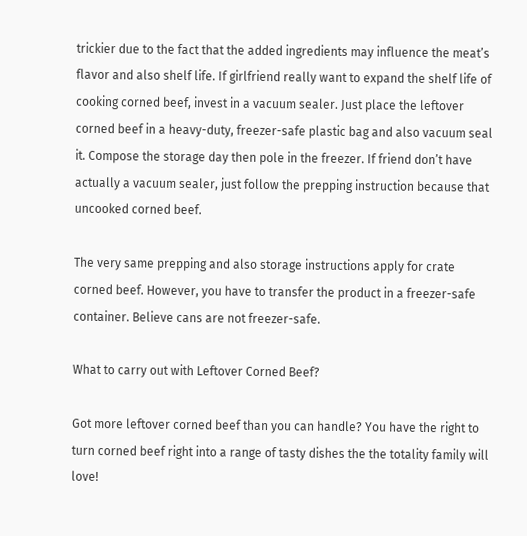trickier due to the fact that the added ingredients may influence the meat’s flavor and also shelf life. If girlfriend really want to expand the shelf life of cooking corned beef, invest in a vacuum sealer. Just place the leftover corned beef in a heavy-duty, freezer-safe plastic bag and also vacuum seal it. Compose the storage day then pole in the freezer. If friend don’t have actually a vacuum sealer, just follow the prepping instruction because that uncooked corned beef.

The very same prepping and also storage instructions apply for crate corned beef. However, you have to transfer the product in a freezer-safe container. Believe cans are not freezer-safe.

What to carry out with Leftover Corned Beef?

Got more leftover corned beef than you can handle? You have the right to turn corned beef right into a range of tasty dishes the the totality family will love!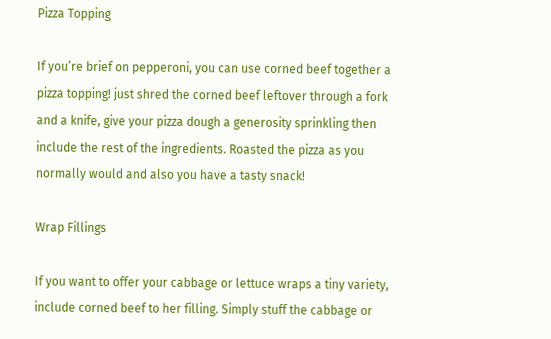Pizza Topping

If you’re brief on pepperoni, you can use corned beef together a pizza topping! just shred the corned beef leftover through a fork and a knife, give your pizza dough a generosity sprinkling then include the rest of the ingredients. Roasted the pizza as you normally would and also you have a tasty snack!

Wrap Fillings

If you want to offer your cabbage or lettuce wraps a tiny variety, include corned beef to her filling. Simply stuff the cabbage or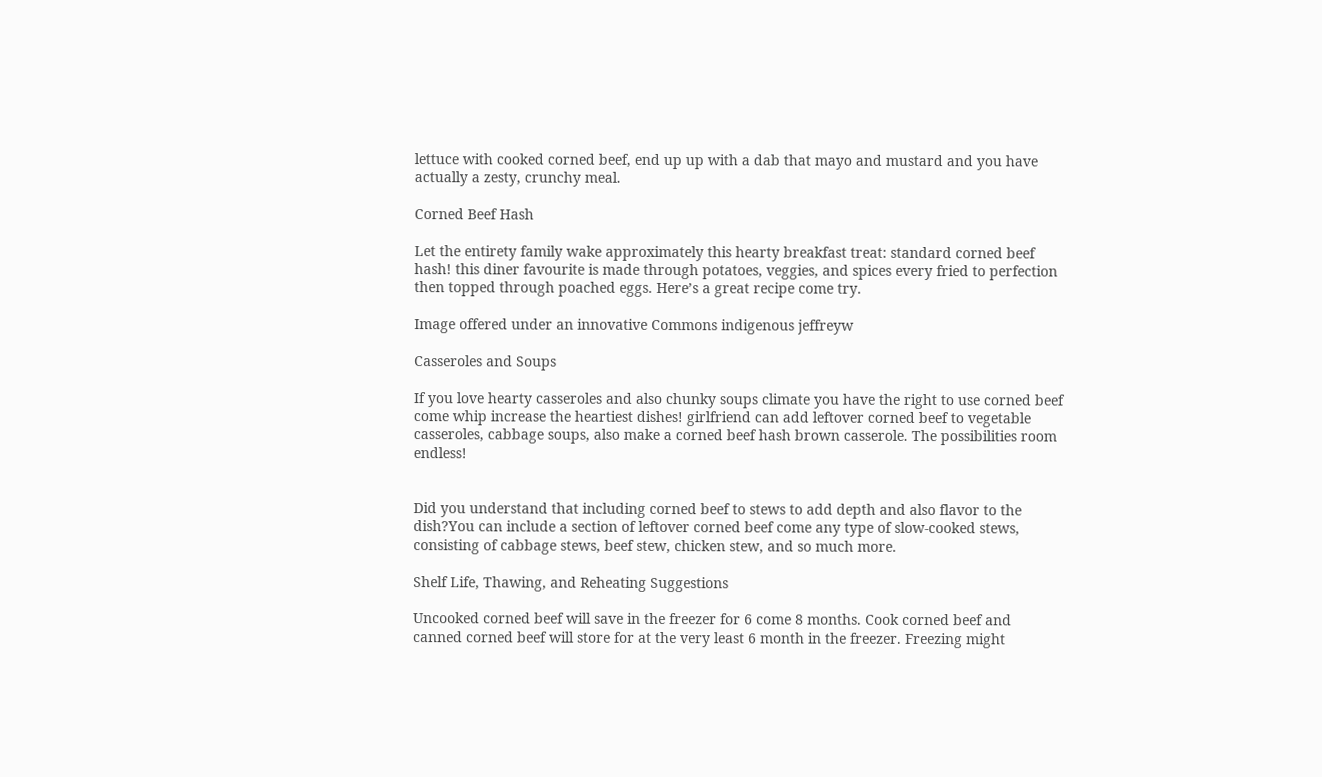lettuce with cooked corned beef, end up up with a dab that mayo and mustard and you have actually a zesty, crunchy meal.

Corned Beef Hash

Let the entirety family wake approximately this hearty breakfast treat: standard corned beef hash! this diner favourite is made through potatoes, veggies, and spices every fried to perfection then topped through poached eggs. Here’s a great recipe come try.

Image offered under an innovative Commons indigenous jeffreyw

Casseroles and Soups

If you love hearty casseroles and also chunky soups climate you have the right to use corned beef come whip increase the heartiest dishes! girlfriend can add leftover corned beef to vegetable casseroles, cabbage soups, also make a corned beef hash brown casserole. The possibilities room endless!


Did you understand that including corned beef to stews to add depth and also flavor to the dish?You can include a section of leftover corned beef come any type of slow-cooked stews, consisting of cabbage stews, beef stew, chicken stew, and so much more.

Shelf Life, Thawing, and Reheating Suggestions

Uncooked corned beef will save in the freezer for 6 come 8 months. Cook corned beef and canned corned beef will store for at the very least 6 month in the freezer. Freezing might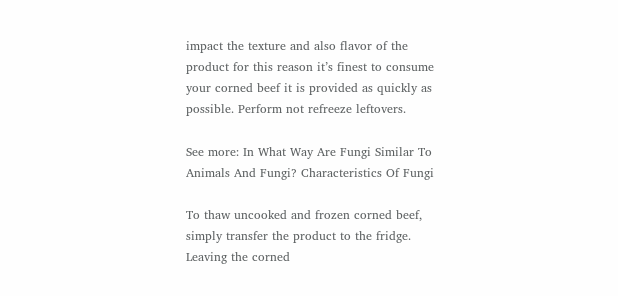impact the texture and also flavor of the product for this reason it’s finest to consume your corned beef it is provided as quickly as possible. Perform not refreeze leftovers.

See more: In What Way Are Fungi Similar To Animals And Fungi? Characteristics Of Fungi

To thaw uncooked and frozen corned beef, simply transfer the product to the fridge. Leaving the corned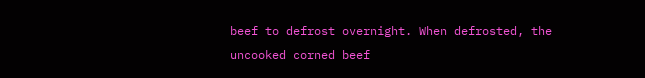beef to defrost overnight. When defrosted, the uncooked corned beef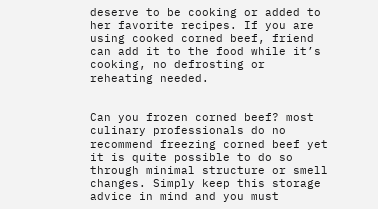deserve to be cooking or added to her favorite recipes. If you are using cooked corned beef, friend can add it to the food while it’s cooking, no defrosting or reheating needed.


Can you frozen corned beef? most culinary professionals do no recommend freezing corned beef yet it is quite possible to do so through minimal structure or smell changes. Simply keep this storage advice in mind and you must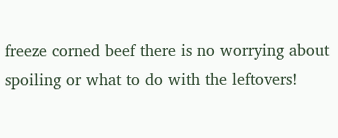freeze corned beef there is no worrying about spoiling or what to do with the leftovers!